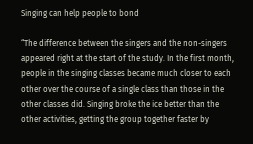Singing can help people to bond

“The difference between the singers and the non-singers appeared right at the start of the study. In the first month, people in the singing classes became much closer to each other over the course of a single class than those in the other classes did. Singing broke the ice better than the other activities, getting the group together faster by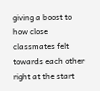giving a boost to how close classmates felt towards each other right at the start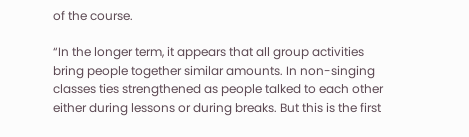of the course.

“In the longer term, it appears that all group activities bring people together similar amounts. In non-singing classes ties strengthened as people talked to each other either during lessons or during breaks. But this is the first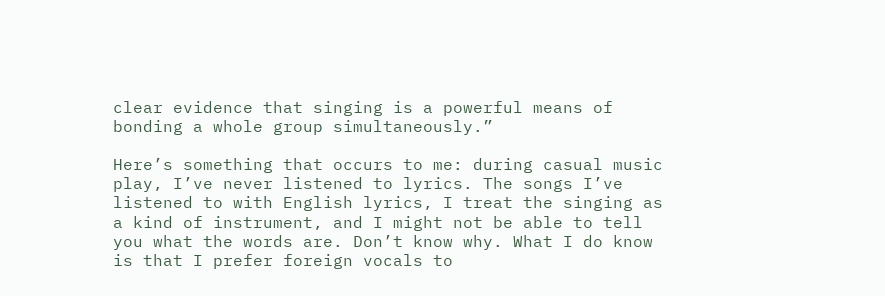clear evidence that singing is a powerful means of bonding a whole group simultaneously.”

Here’s something that occurs to me: during casual music play, I’ve never listened to lyrics. The songs I’ve listened to with English lyrics, I treat the singing as a kind of instrument, and I might not be able to tell you what the words are. Don’t know why. What I do know is that I prefer foreign vocals to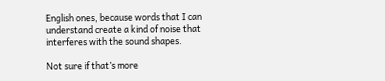English ones, because words that I can understand create a kind of noise that interferes with the sound shapes.

Not sure if that’s more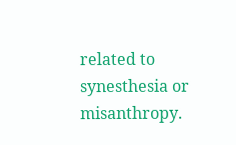related to synesthesia or misanthropy.